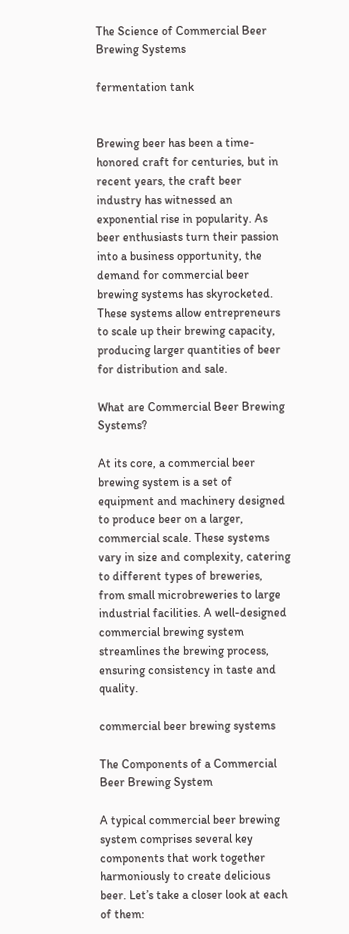The Science of Commercial Beer Brewing Systems

fermentation tank


Brewing beer has been a time-honored craft for centuries, but in recent years, the craft beer industry has witnessed an exponential rise in popularity. As beer enthusiasts turn their passion into a business opportunity, the demand for commercial beer brewing systems has skyrocketed. These systems allow entrepreneurs to scale up their brewing capacity, producing larger quantities of beer for distribution and sale.

What are Commercial Beer Brewing Systems?

At its core, a commercial beer brewing system is a set of equipment and machinery designed to produce beer on a larger, commercial scale. These systems vary in size and complexity, catering to different types of breweries, from small microbreweries to large industrial facilities. A well-designed commercial brewing system streamlines the brewing process, ensuring consistency in taste and quality.

commercial beer brewing systems

The Components of a Commercial Beer Brewing System

A typical commercial beer brewing system comprises several key components that work together harmoniously to create delicious beer. Let’s take a closer look at each of them: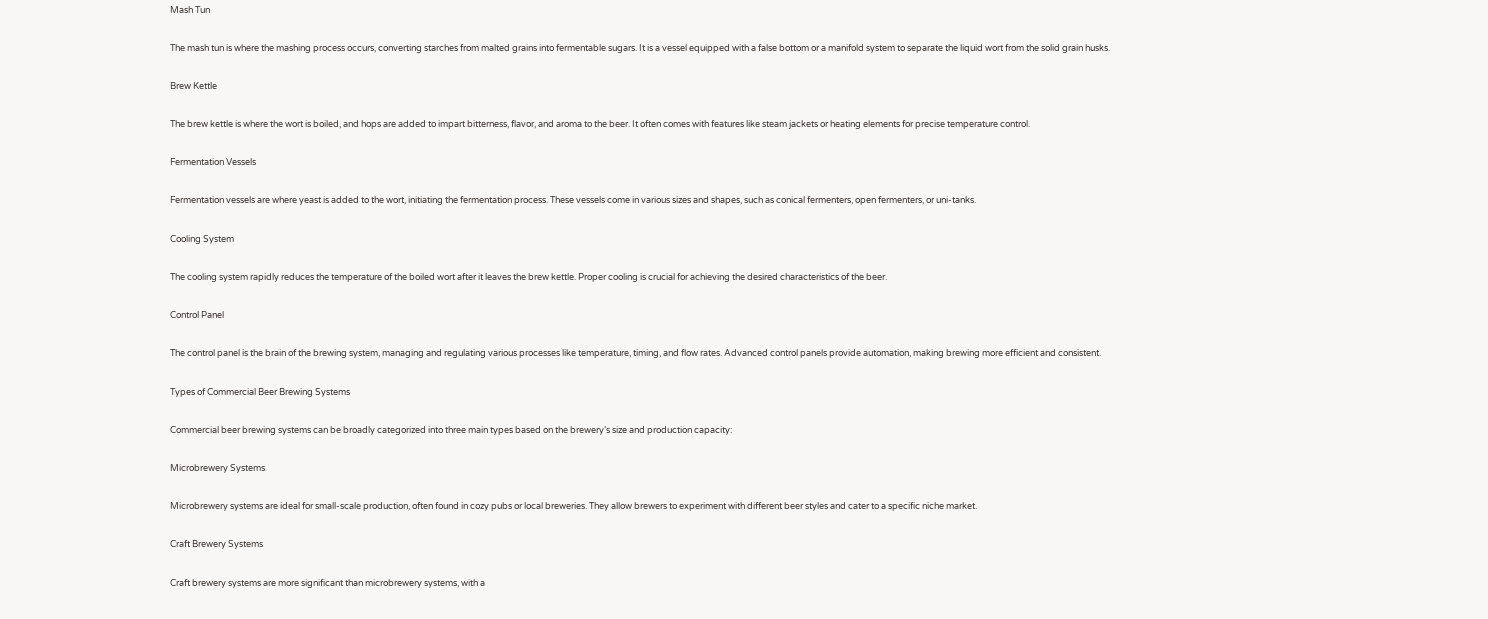Mash Tun

The mash tun is where the mashing process occurs, converting starches from malted grains into fermentable sugars. It is a vessel equipped with a false bottom or a manifold system to separate the liquid wort from the solid grain husks.

Brew Kettle

The brew kettle is where the wort is boiled, and hops are added to impart bitterness, flavor, and aroma to the beer. It often comes with features like steam jackets or heating elements for precise temperature control.

Fermentation Vessels

Fermentation vessels are where yeast is added to the wort, initiating the fermentation process. These vessels come in various sizes and shapes, such as conical fermenters, open fermenters, or uni-tanks.

Cooling System

The cooling system rapidly reduces the temperature of the boiled wort after it leaves the brew kettle. Proper cooling is crucial for achieving the desired characteristics of the beer.

Control Panel

The control panel is the brain of the brewing system, managing and regulating various processes like temperature, timing, and flow rates. Advanced control panels provide automation, making brewing more efficient and consistent.

Types of Commercial Beer Brewing Systems

Commercial beer brewing systems can be broadly categorized into three main types based on the brewery’s size and production capacity:

Microbrewery Systems

Microbrewery systems are ideal for small-scale production, often found in cozy pubs or local breweries. They allow brewers to experiment with different beer styles and cater to a specific niche market.

Craft Brewery Systems

Craft brewery systems are more significant than microbrewery systems, with a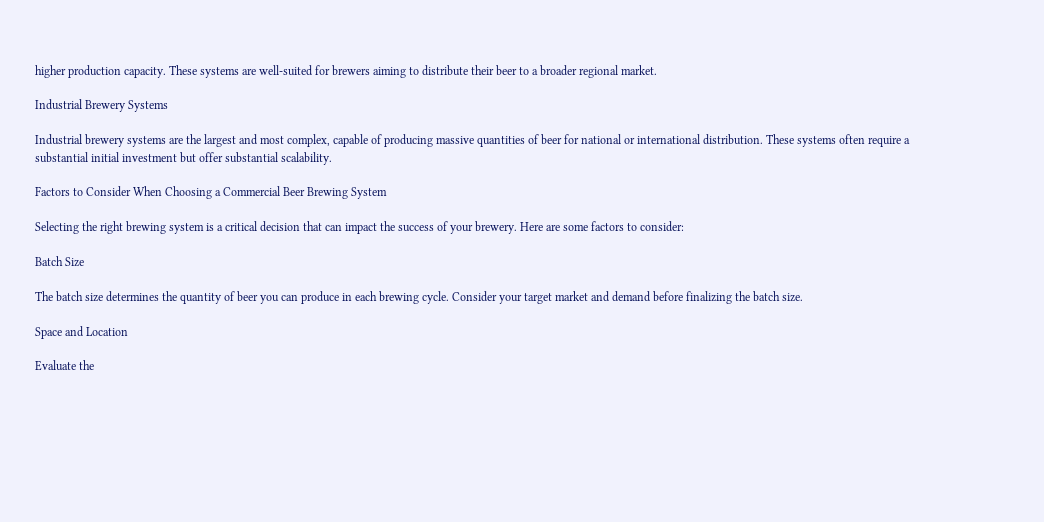higher production capacity. These systems are well-suited for brewers aiming to distribute their beer to a broader regional market.

Industrial Brewery Systems

Industrial brewery systems are the largest and most complex, capable of producing massive quantities of beer for national or international distribution. These systems often require a substantial initial investment but offer substantial scalability.

Factors to Consider When Choosing a Commercial Beer Brewing System

Selecting the right brewing system is a critical decision that can impact the success of your brewery. Here are some factors to consider:

Batch Size

The batch size determines the quantity of beer you can produce in each brewing cycle. Consider your target market and demand before finalizing the batch size.

Space and Location

Evaluate the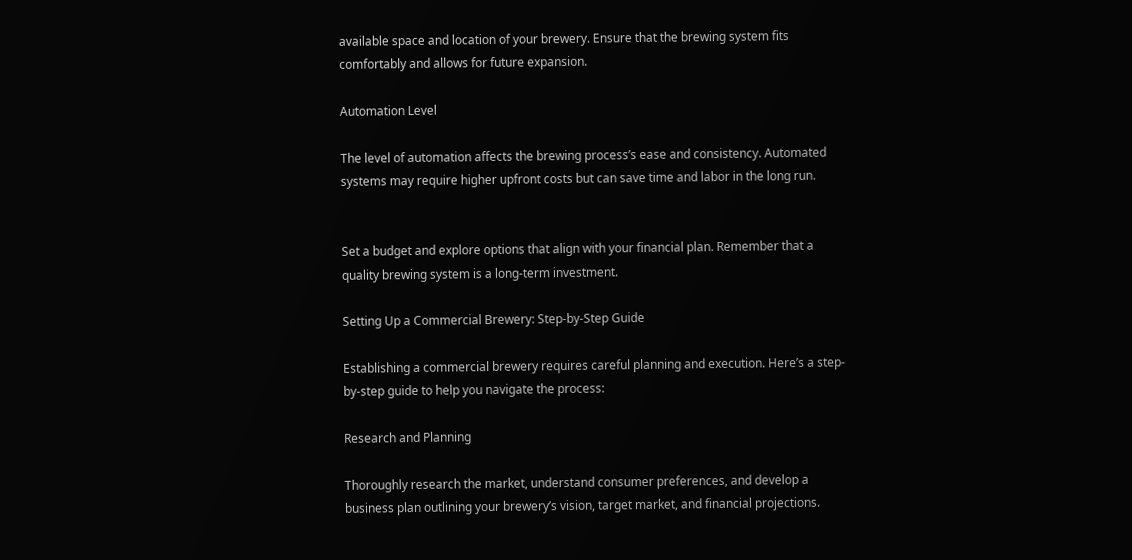available space and location of your brewery. Ensure that the brewing system fits comfortably and allows for future expansion.

Automation Level

The level of automation affects the brewing process’s ease and consistency. Automated systems may require higher upfront costs but can save time and labor in the long run.


Set a budget and explore options that align with your financial plan. Remember that a quality brewing system is a long-term investment.

Setting Up a Commercial Brewery: Step-by-Step Guide

Establishing a commercial brewery requires careful planning and execution. Here’s a step-by-step guide to help you navigate the process:

Research and Planning

Thoroughly research the market, understand consumer preferences, and develop a business plan outlining your brewery’s vision, target market, and financial projections.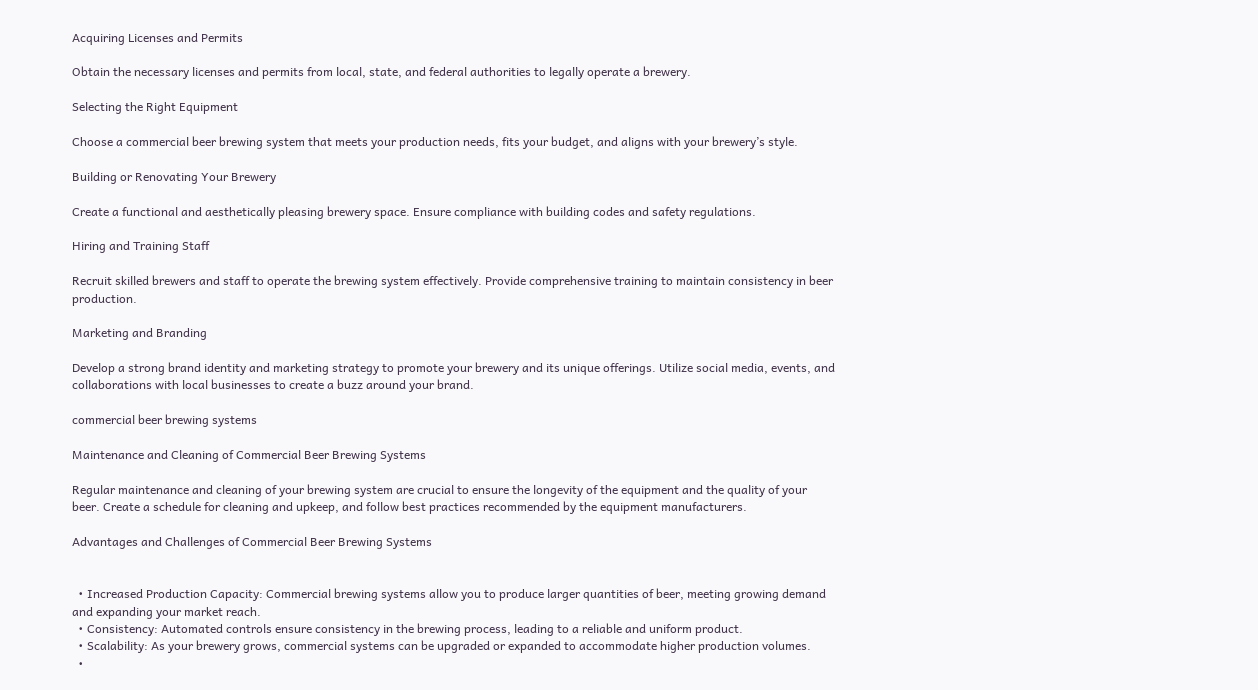Acquiring Licenses and Permits

Obtain the necessary licenses and permits from local, state, and federal authorities to legally operate a brewery.

Selecting the Right Equipment

Choose a commercial beer brewing system that meets your production needs, fits your budget, and aligns with your brewery’s style.

Building or Renovating Your Brewery

Create a functional and aesthetically pleasing brewery space. Ensure compliance with building codes and safety regulations.

Hiring and Training Staff

Recruit skilled brewers and staff to operate the brewing system effectively. Provide comprehensive training to maintain consistency in beer production.

Marketing and Branding

Develop a strong brand identity and marketing strategy to promote your brewery and its unique offerings. Utilize social media, events, and collaborations with local businesses to create a buzz around your brand.

commercial beer brewing systems

Maintenance and Cleaning of Commercial Beer Brewing Systems

Regular maintenance and cleaning of your brewing system are crucial to ensure the longevity of the equipment and the quality of your beer. Create a schedule for cleaning and upkeep, and follow best practices recommended by the equipment manufacturers.

Advantages and Challenges of Commercial Beer Brewing Systems


  • Increased Production Capacity: Commercial brewing systems allow you to produce larger quantities of beer, meeting growing demand and expanding your market reach.
  • Consistency: Automated controls ensure consistency in the brewing process, leading to a reliable and uniform product.
  • Scalability: As your brewery grows, commercial systems can be upgraded or expanded to accommodate higher production volumes.
  •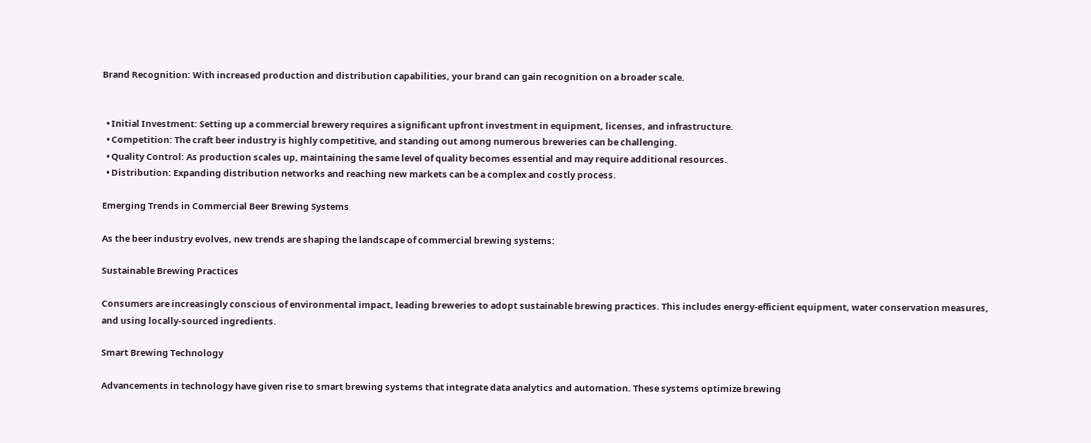Brand Recognition: With increased production and distribution capabilities, your brand can gain recognition on a broader scale.


  • Initial Investment: Setting up a commercial brewery requires a significant upfront investment in equipment, licenses, and infrastructure.
  • Competition: The craft beer industry is highly competitive, and standing out among numerous breweries can be challenging.
  • Quality Control: As production scales up, maintaining the same level of quality becomes essential and may require additional resources.
  • Distribution: Expanding distribution networks and reaching new markets can be a complex and costly process.

Emerging Trends in Commercial Beer Brewing Systems

As the beer industry evolves, new trends are shaping the landscape of commercial brewing systems:

Sustainable Brewing Practices

Consumers are increasingly conscious of environmental impact, leading breweries to adopt sustainable brewing practices. This includes energy-efficient equipment, water conservation measures, and using locally-sourced ingredients.

Smart Brewing Technology

Advancements in technology have given rise to smart brewing systems that integrate data analytics and automation. These systems optimize brewing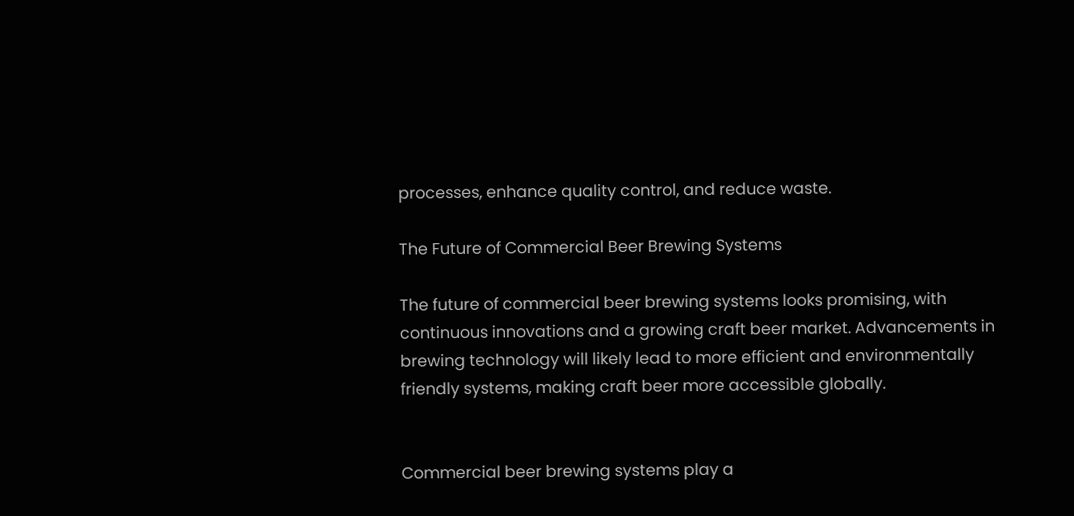processes, enhance quality control, and reduce waste.

The Future of Commercial Beer Brewing Systems

The future of commercial beer brewing systems looks promising, with continuous innovations and a growing craft beer market. Advancements in brewing technology will likely lead to more efficient and environmentally friendly systems, making craft beer more accessible globally.


Commercial beer brewing systems play a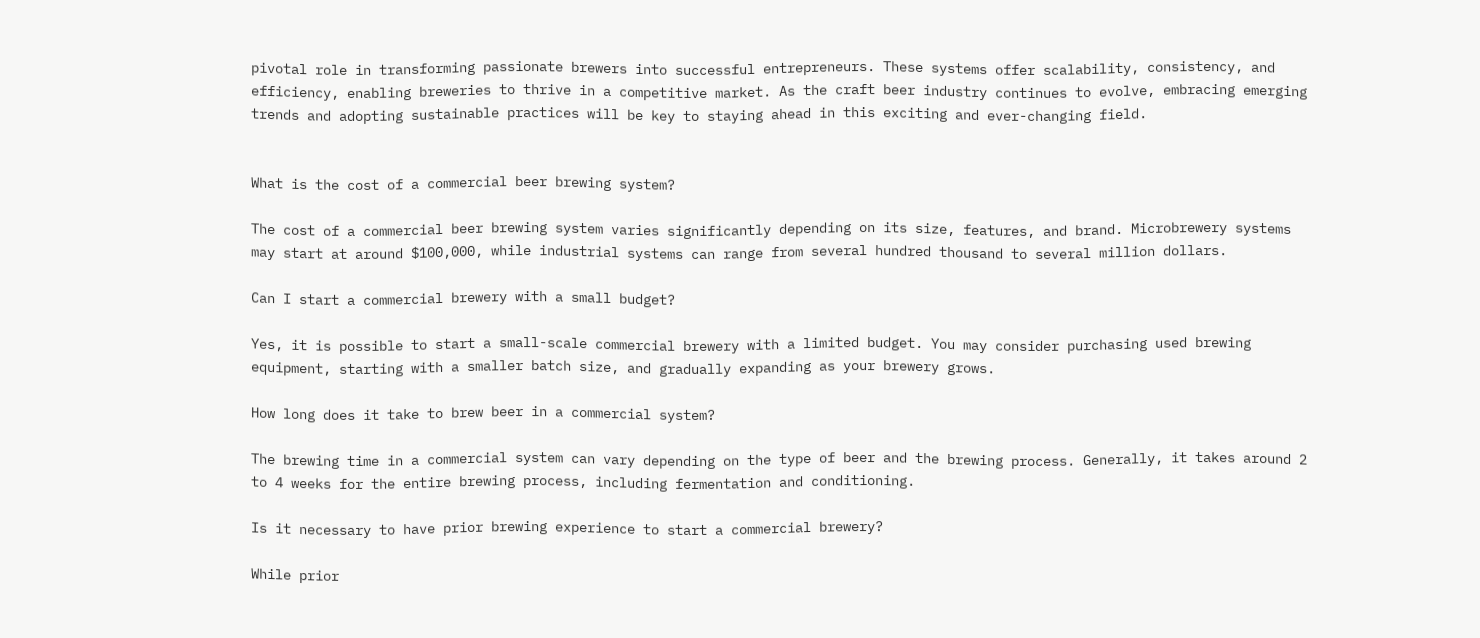pivotal role in transforming passionate brewers into successful entrepreneurs. These systems offer scalability, consistency, and efficiency, enabling breweries to thrive in a competitive market. As the craft beer industry continues to evolve, embracing emerging trends and adopting sustainable practices will be key to staying ahead in this exciting and ever-changing field.


What is the cost of a commercial beer brewing system?

The cost of a commercial beer brewing system varies significantly depending on its size, features, and brand. Microbrewery systems may start at around $100,000, while industrial systems can range from several hundred thousand to several million dollars.

Can I start a commercial brewery with a small budget?

Yes, it is possible to start a small-scale commercial brewery with a limited budget. You may consider purchasing used brewing equipment, starting with a smaller batch size, and gradually expanding as your brewery grows.

How long does it take to brew beer in a commercial system?

The brewing time in a commercial system can vary depending on the type of beer and the brewing process. Generally, it takes around 2 to 4 weeks for the entire brewing process, including fermentation and conditioning.

Is it necessary to have prior brewing experience to start a commercial brewery?

While prior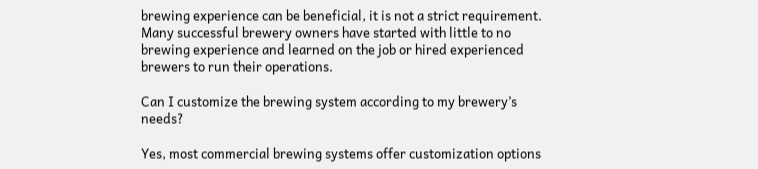brewing experience can be beneficial, it is not a strict requirement. Many successful brewery owners have started with little to no brewing experience and learned on the job or hired experienced brewers to run their operations.

Can I customize the brewing system according to my brewery’s needs?

Yes, most commercial brewing systems offer customization options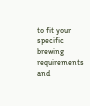to fit your specific brewing requirements and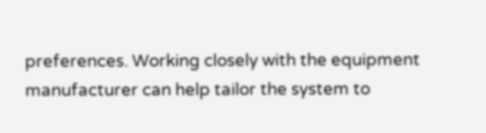preferences. Working closely with the equipment manufacturer can help tailor the system to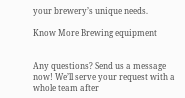your brewery’s unique needs.

Know More Brewing equipment


Any questions? Send us a message now! We’ll serve your request with a whole team after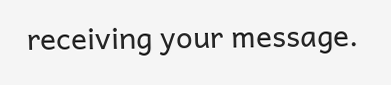receiving your message.